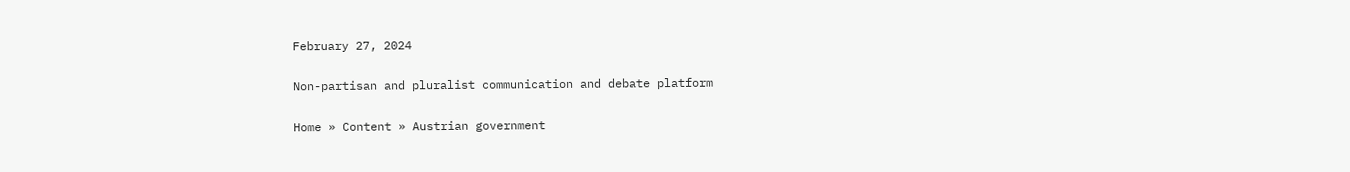February 27, 2024

Non-partisan and pluralist communication and debate platform

Home » Content » Austrian government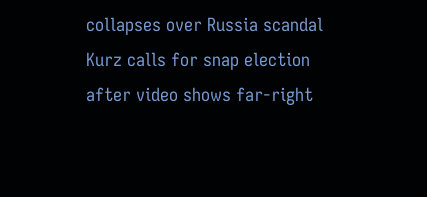collapses over Russia scandal
Kurz calls for snap election after video shows far-right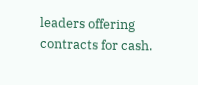leaders offering contracts for cash.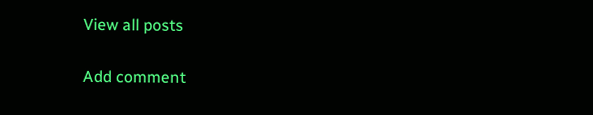View all posts

Add comment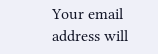Your email address will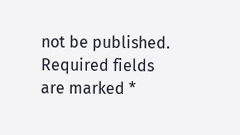not be published. Required fields are marked *